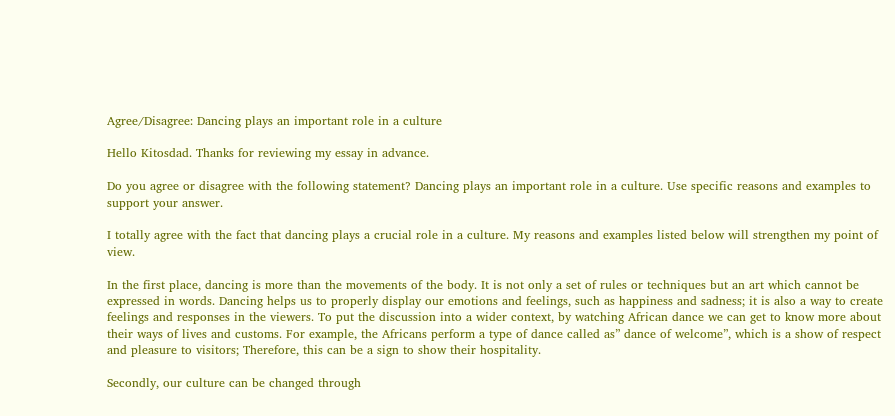Agree/Disagree: Dancing plays an important role in a culture

Hello Kitosdad. Thanks for reviewing my essay in advance.

Do you agree or disagree with the following statement? Dancing plays an important role in a culture. Use specific reasons and examples to support your answer.

I totally agree with the fact that dancing plays a crucial role in a culture. My reasons and examples listed below will strengthen my point of view.

In the first place, dancing is more than the movements of the body. It is not only a set of rules or techniques but an art which cannot be expressed in words. Dancing helps us to properly display our emotions and feelings, such as happiness and sadness; it is also a way to create feelings and responses in the viewers. To put the discussion into a wider context, by watching African dance we can get to know more about their ways of lives and customs. For example, the Africans perform a type of dance called as” dance of welcome”, which is a show of respect and pleasure to visitors; Therefore, this can be a sign to show their hospitality.

Secondly, our culture can be changed through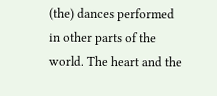(the) dances performed in other parts of the world. The heart and the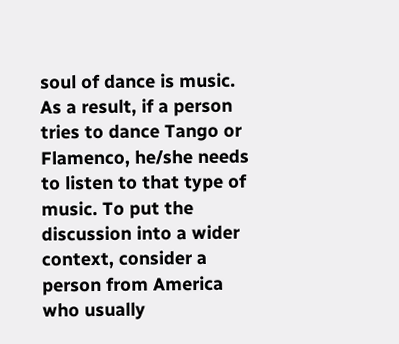soul of dance is music. As a result, if a person tries to dance Tango or Flamenco, he/she needs to listen to that type of music. To put the discussion into a wider context, consider a person from America who usually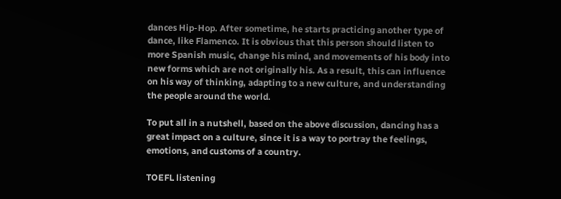dances Hip-Hop. After sometime, he starts practicing another type of dance, like Flamenco. It is obvious that this person should listen to more Spanish music, change his mind, and movements of his body into new forms which are not originally his. As a result, this can influence on his way of thinking, adapting to a new culture, and understanding the people around the world.

To put all in a nutshell, based on the above discussion, dancing has a great impact on a culture, since it is a way to portray the feelings, emotions, and customs of a country.

TOEFL listening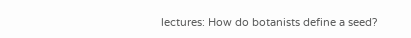lectures: How do botanists define a seed?